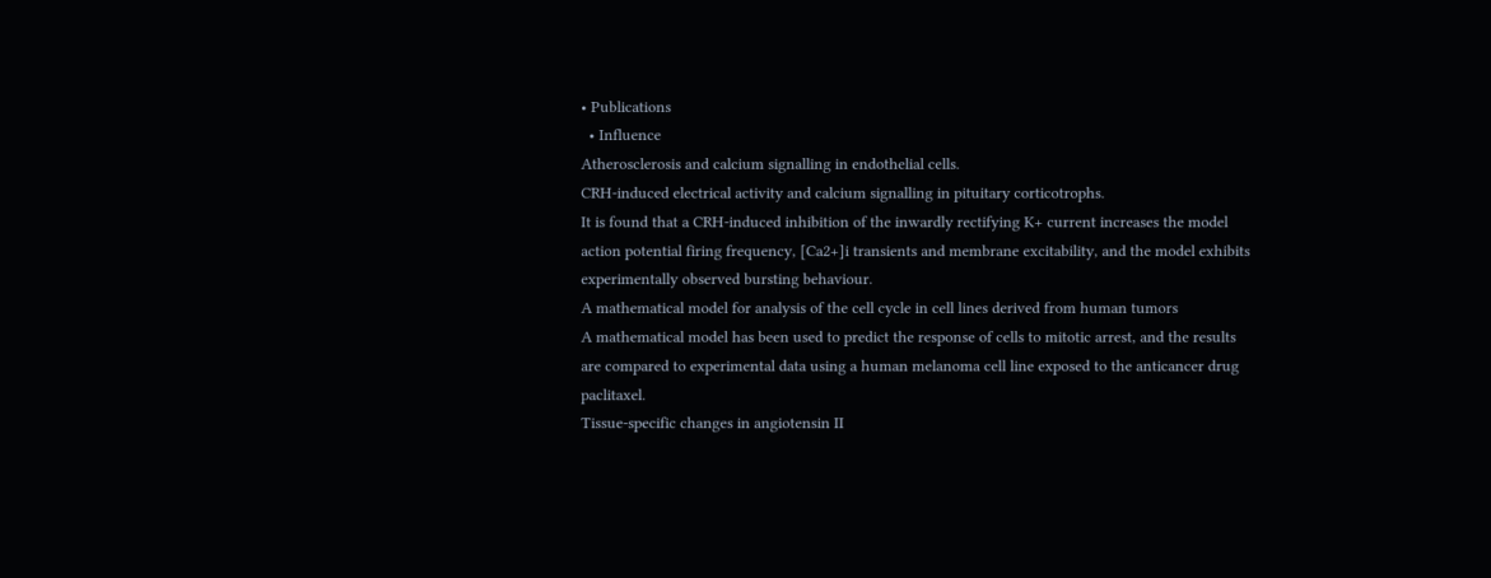• Publications
  • Influence
Atherosclerosis and calcium signalling in endothelial cells.
CRH-induced electrical activity and calcium signalling in pituitary corticotrophs.
It is found that a CRH-induced inhibition of the inwardly rectifying K+ current increases the model action potential firing frequency, [Ca2+]i transients and membrane excitability, and the model exhibits experimentally observed bursting behaviour.
A mathematical model for analysis of the cell cycle in cell lines derived from human tumors
A mathematical model has been used to predict the response of cells to mitotic arrest, and the results are compared to experimental data using a human melanoma cell line exposed to the anticancer drug paclitaxel.
Tissue-specific changes in angiotensin II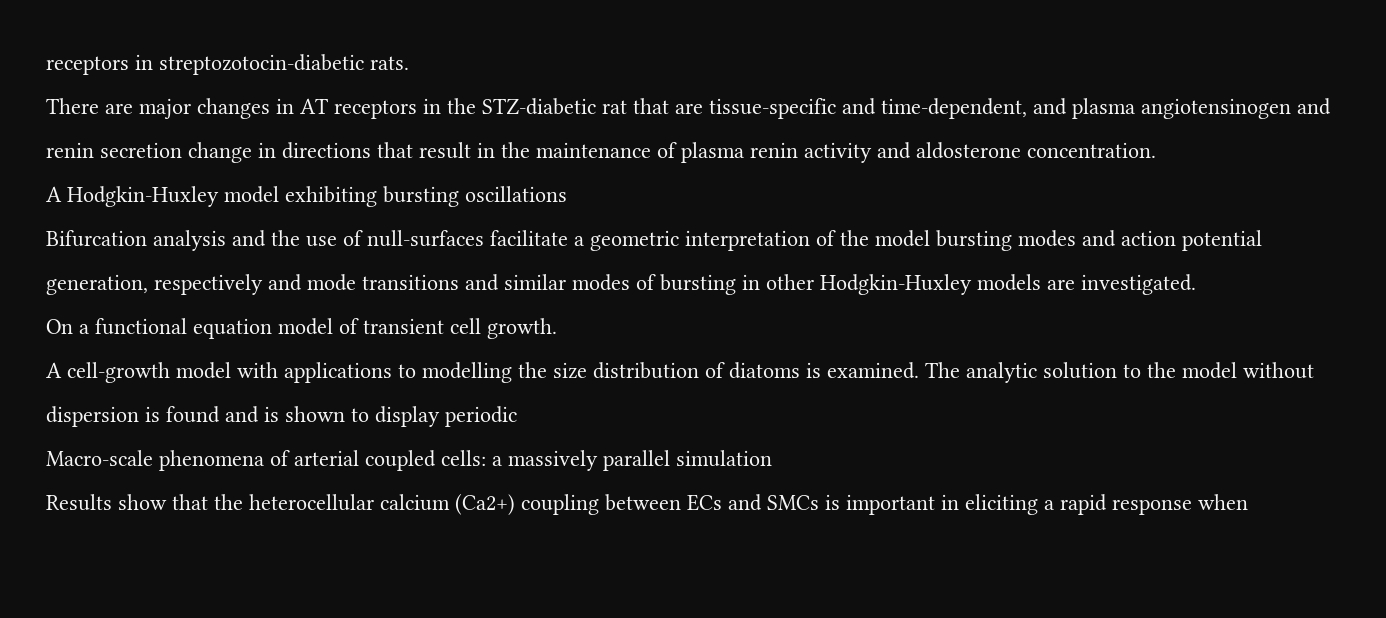receptors in streptozotocin-diabetic rats.
There are major changes in AT receptors in the STZ-diabetic rat that are tissue-specific and time-dependent, and plasma angiotensinogen and renin secretion change in directions that result in the maintenance of plasma renin activity and aldosterone concentration.
A Hodgkin-Huxley model exhibiting bursting oscillations
Bifurcation analysis and the use of null-surfaces facilitate a geometric interpretation of the model bursting modes and action potential generation, respectively and mode transitions and similar modes of bursting in other Hodgkin-Huxley models are investigated.
On a functional equation model of transient cell growth.
A cell-growth model with applications to modelling the size distribution of diatoms is examined. The analytic solution to the model without dispersion is found and is shown to display periodic
Macro-scale phenomena of arterial coupled cells: a massively parallel simulation
Results show that the heterocellular calcium (Ca2+) coupling between ECs and SMCs is important in eliciting a rapid response when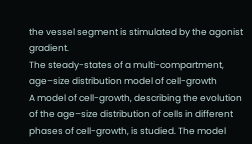the vessel segment is stimulated by the agonist gradient.
The steady-states of a multi-compartment, age–size distribution model of cell-growth
A model of cell-growth, describing the evolution of the age–size distribution of cells in different phases of cell-growth, is studied. The model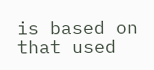is based on that used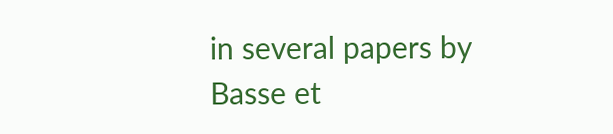in several papers by Basse et